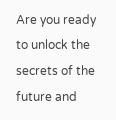Are you ready to unlock the secrets of the future and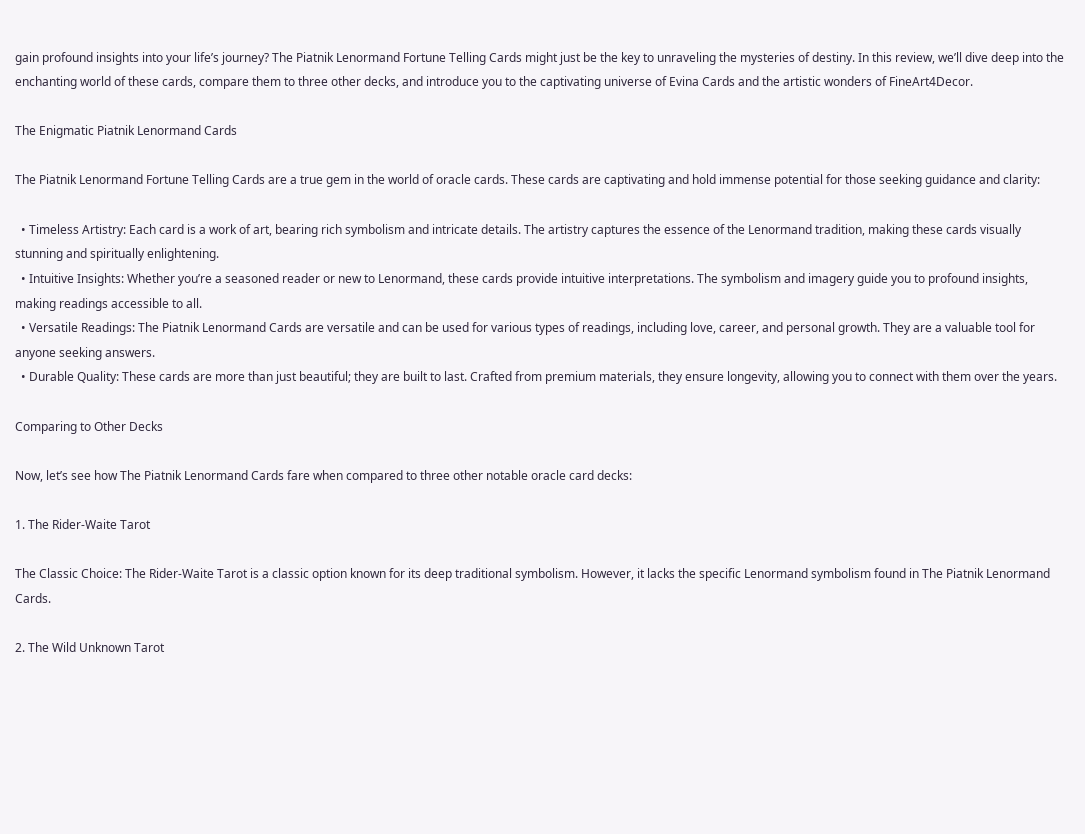gain profound insights into your life’s journey? The Piatnik Lenormand Fortune Telling Cards might just be the key to unraveling the mysteries of destiny. In this review, we’ll dive deep into the enchanting world of these cards, compare them to three other decks, and introduce you to the captivating universe of Evina Cards and the artistic wonders of FineArt4Decor.

The Enigmatic Piatnik Lenormand Cards

The Piatnik Lenormand Fortune Telling Cards are a true gem in the world of oracle cards. These cards are captivating and hold immense potential for those seeking guidance and clarity:

  • Timeless Artistry: Each card is a work of art, bearing rich symbolism and intricate details. The artistry captures the essence of the Lenormand tradition, making these cards visually stunning and spiritually enlightening.
  • Intuitive Insights: Whether you’re a seasoned reader or new to Lenormand, these cards provide intuitive interpretations. The symbolism and imagery guide you to profound insights, making readings accessible to all.
  • Versatile Readings: The Piatnik Lenormand Cards are versatile and can be used for various types of readings, including love, career, and personal growth. They are a valuable tool for anyone seeking answers.
  • Durable Quality: These cards are more than just beautiful; they are built to last. Crafted from premium materials, they ensure longevity, allowing you to connect with them over the years.

Comparing to Other Decks

Now, let’s see how The Piatnik Lenormand Cards fare when compared to three other notable oracle card decks:

1. The Rider-Waite Tarot

The Classic Choice: The Rider-Waite Tarot is a classic option known for its deep traditional symbolism. However, it lacks the specific Lenormand symbolism found in The Piatnik Lenormand Cards.

2. The Wild Unknown Tarot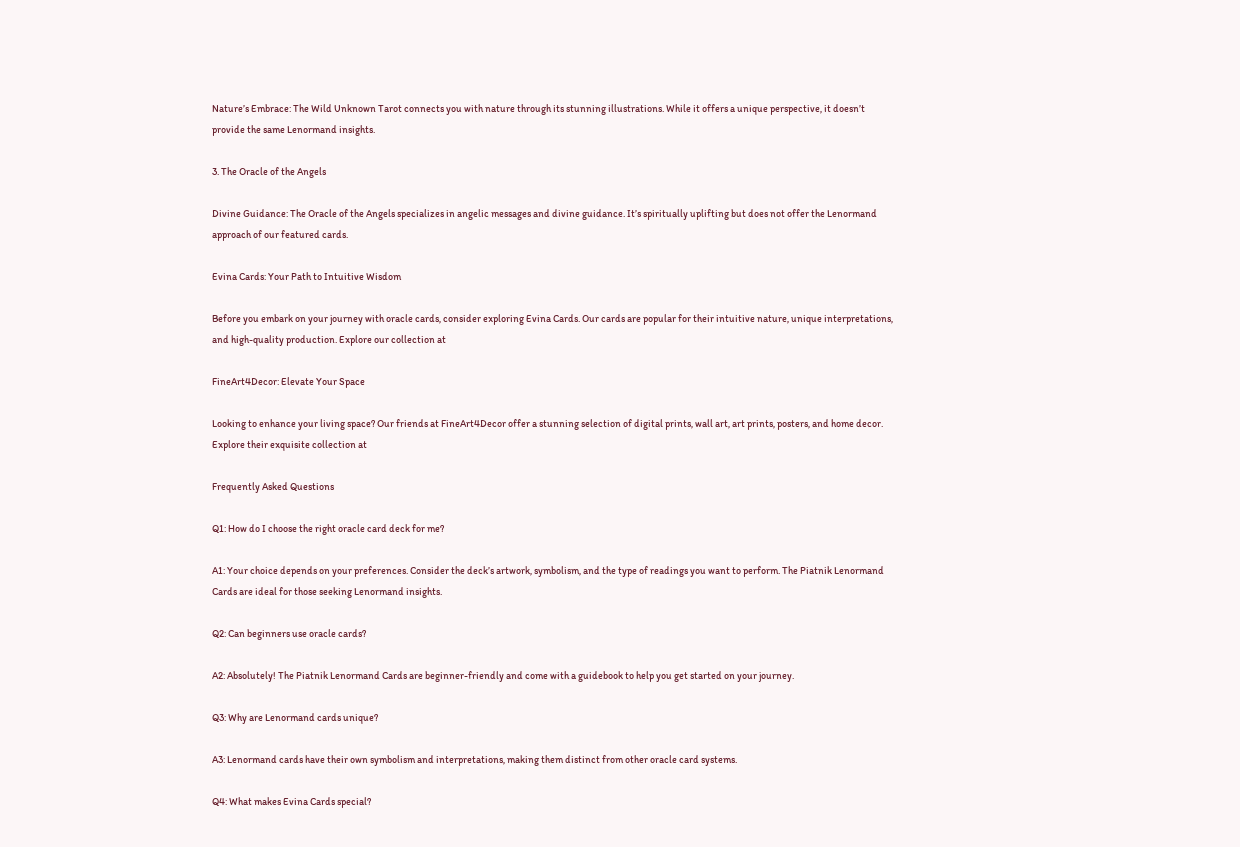Nature’s Embrace: The Wild Unknown Tarot connects you with nature through its stunning illustrations. While it offers a unique perspective, it doesn’t provide the same Lenormand insights.

3. The Oracle of the Angels

Divine Guidance: The Oracle of the Angels specializes in angelic messages and divine guidance. It’s spiritually uplifting but does not offer the Lenormand approach of our featured cards.

Evina Cards: Your Path to Intuitive Wisdom

Before you embark on your journey with oracle cards, consider exploring Evina Cards. Our cards are popular for their intuitive nature, unique interpretations, and high-quality production. Explore our collection at

FineArt4Decor: Elevate Your Space

Looking to enhance your living space? Our friends at FineArt4Decor offer a stunning selection of digital prints, wall art, art prints, posters, and home decor. Explore their exquisite collection at

Frequently Asked Questions

Q1: How do I choose the right oracle card deck for me?

A1: Your choice depends on your preferences. Consider the deck’s artwork, symbolism, and the type of readings you want to perform. The Piatnik Lenormand Cards are ideal for those seeking Lenormand insights.

Q2: Can beginners use oracle cards?

A2: Absolutely! The Piatnik Lenormand Cards are beginner-friendly and come with a guidebook to help you get started on your journey.

Q3: Why are Lenormand cards unique?

A3: Lenormand cards have their own symbolism and interpretations, making them distinct from other oracle card systems.

Q4: What makes Evina Cards special?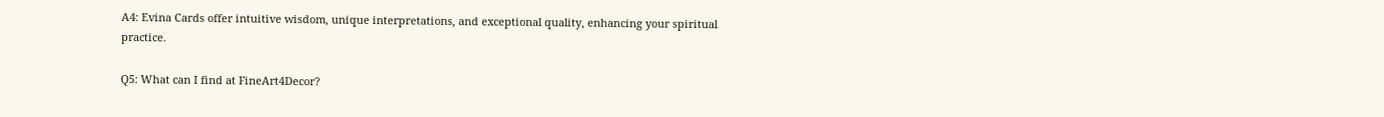A4: Evina Cards offer intuitive wisdom, unique interpretations, and exceptional quality, enhancing your spiritual practice.

Q5: What can I find at FineArt4Decor?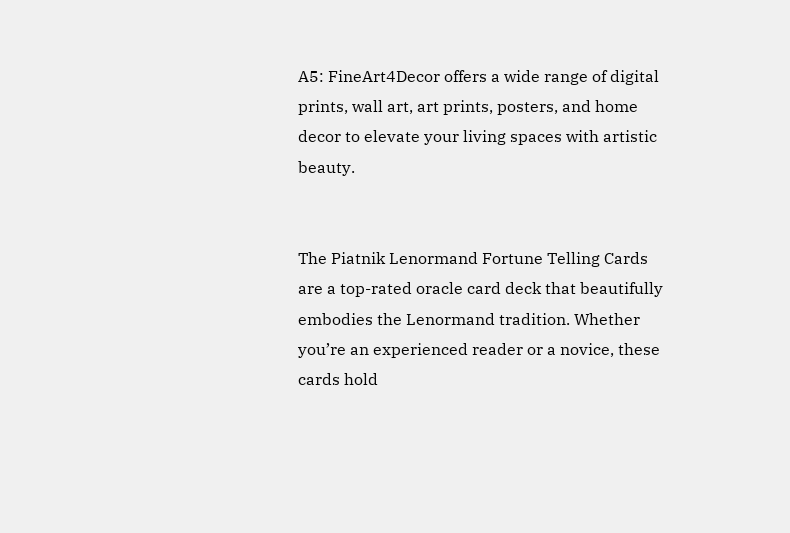A5: FineArt4Decor offers a wide range of digital prints, wall art, art prints, posters, and home decor to elevate your living spaces with artistic beauty.


The Piatnik Lenormand Fortune Telling Cards are a top-rated oracle card deck that beautifully embodies the Lenormand tradition. Whether you’re an experienced reader or a novice, these cards hold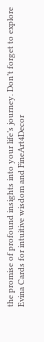the promise of profound insights into your life’s journey. Don’t forget to explore Evina Cards for intuitive wisdom and FineArt4Decor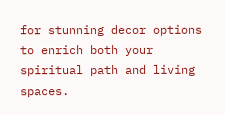for stunning decor options to enrich both your spiritual path and living spaces.